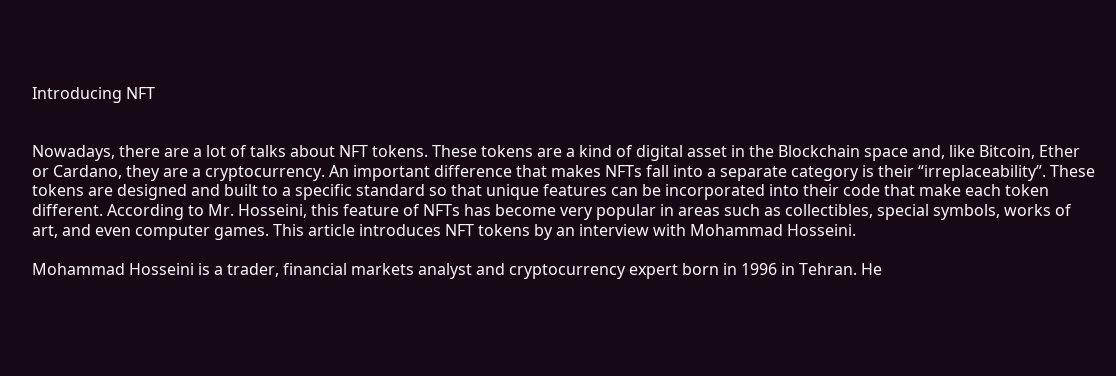Introducing NFT


Nowadays, there are a lot of talks about NFT tokens. These tokens are a kind of digital asset in the Blockchain space and, like Bitcoin, Ether or Cardano, they are a cryptocurrency. An important difference that makes NFTs fall into a separate category is their “irreplaceability”. These tokens are designed and built to a specific standard so that unique features can be incorporated into their code that make each token different. According to Mr. Hosseini, this feature of NFTs has become very popular in areas such as collectibles, special symbols, works of art, and even computer games. This article introduces NFT tokens by an interview with Mohammad Hosseini.

Mohammad Hosseini is a trader, financial markets analyst and cryptocurrency expert born in 1996 in Tehran. He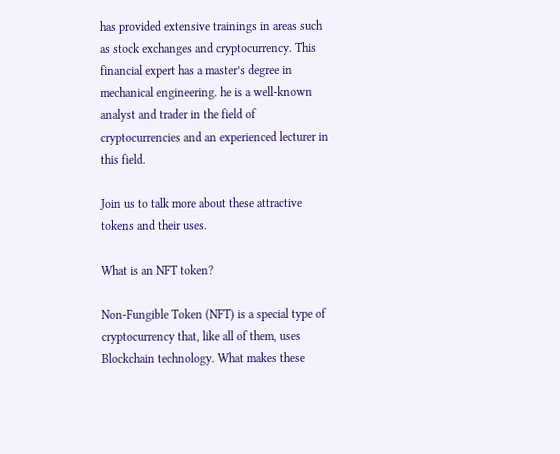has provided extensive trainings in areas such as stock exchanges and cryptocurrency. This financial expert has a master’s degree in mechanical engineering. he is a well-known analyst and trader in the field of cryptocurrencies and an experienced lecturer in this field.

Join us to talk more about these attractive tokens and their uses.

What is an NFT token?

Non-Fungible Token (NFT) is a special type of cryptocurrency that, like all of them, uses Blockchain technology. What makes these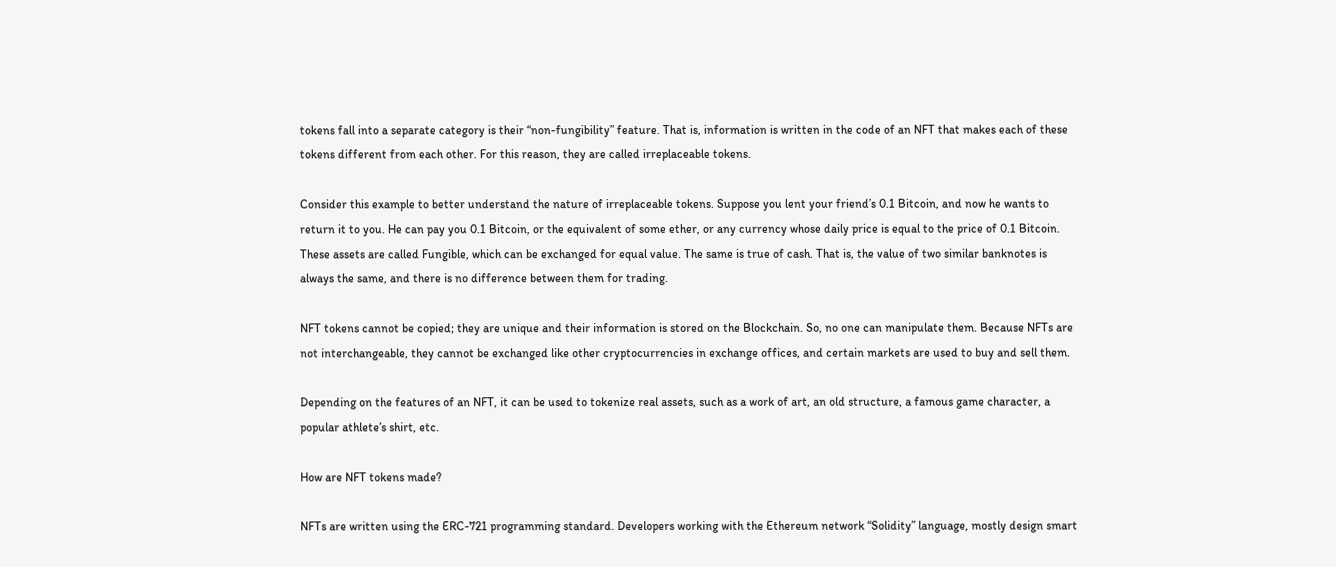tokens fall into a separate category is their “non-fungibility” feature. That is, information is written in the code of an NFT that makes each of these tokens different from each other. For this reason, they are called irreplaceable tokens.

Consider this example to better understand the nature of irreplaceable tokens. Suppose you lent your friend’s 0.1 Bitcoin, and now he wants to return it to you. He can pay you 0.1 Bitcoin, or the equivalent of some ether, or any currency whose daily price is equal to the price of 0.1 Bitcoin. These assets are called Fungible, which can be exchanged for equal value. The same is true of cash. That is, the value of two similar banknotes is always the same, and there is no difference between them for trading.

NFT tokens cannot be copied; they are unique and their information is stored on the Blockchain. So, no one can manipulate them. Because NFTs are not interchangeable, they cannot be exchanged like other cryptocurrencies in exchange offices, and certain markets are used to buy and sell them.

Depending on the features of an NFT, it can be used to tokenize real assets, such as a work of art, an old structure, a famous game character, a popular athlete’s shirt, etc.

How are NFT tokens made?

NFTs are written using the ERC-721 programming standard. Developers working with the Ethereum network “Solidity” language, mostly design smart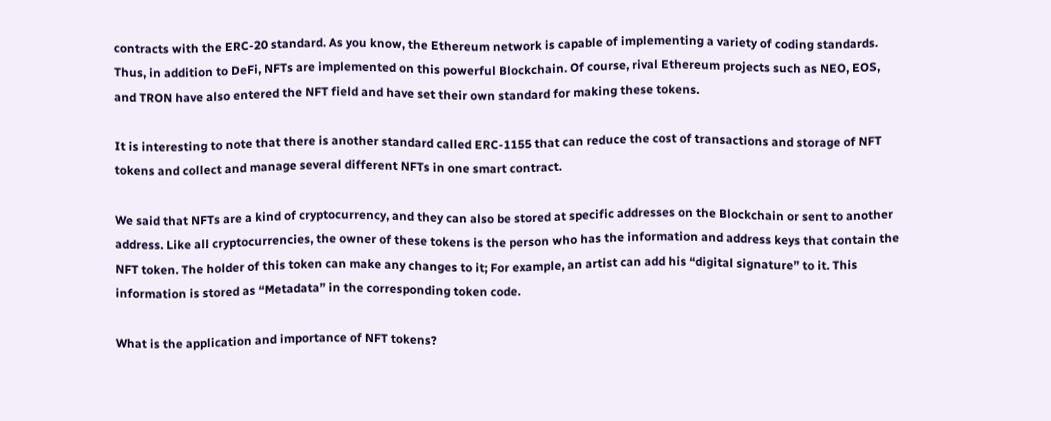contracts with the ERC-20 standard. As you know, the Ethereum network is capable of implementing a variety of coding standards. Thus, in addition to DeFi, NFTs are implemented on this powerful Blockchain. Of course, rival Ethereum projects such as NEO, EOS, and TRON have also entered the NFT field and have set their own standard for making these tokens.

It is interesting to note that there is another standard called ERC-1155 that can reduce the cost of transactions and storage of NFT tokens and collect and manage several different NFTs in one smart contract.

We said that NFTs are a kind of cryptocurrency, and they can also be stored at specific addresses on the Blockchain or sent to another address. Like all cryptocurrencies, the owner of these tokens is the person who has the information and address keys that contain the NFT token. The holder of this token can make any changes to it; For example, an artist can add his “digital signature” to it. This information is stored as “Metadata” in the corresponding token code.

What is the application and importance of NFT tokens?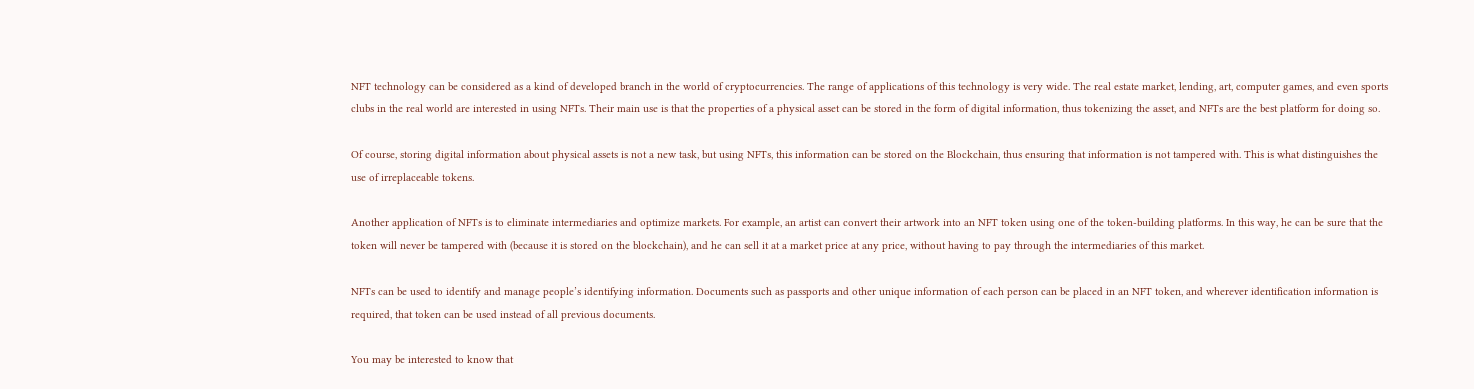NFT technology can be considered as a kind of developed branch in the world of cryptocurrencies. The range of applications of this technology is very wide. The real estate market, lending, art, computer games, and even sports clubs in the real world are interested in using NFTs. Their main use is that the properties of a physical asset can be stored in the form of digital information, thus tokenizing the asset, and NFTs are the best platform for doing so.

Of course, storing digital information about physical assets is not a new task, but using NFTs, this information can be stored on the Blockchain, thus ensuring that information is not tampered with. This is what distinguishes the use of irreplaceable tokens.

Another application of NFTs is to eliminate intermediaries and optimize markets. For example, an artist can convert their artwork into an NFT token using one of the token-building platforms. In this way, he can be sure that the token will never be tampered with (because it is stored on the blockchain), and he can sell it at a market price at any price, without having to pay through the intermediaries of this market.

NFTs can be used to identify and manage people’s identifying information. Documents such as passports and other unique information of each person can be placed in an NFT token, and wherever identification information is required, that token can be used instead of all previous documents.

You may be interested to know that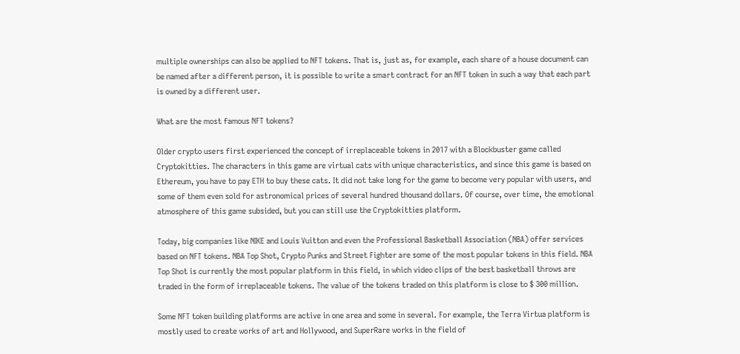multiple ownerships can also be applied to NFT tokens. That is, just as, for example, each share of a house document can be named after a different person, it is possible to write a smart contract for an NFT token in such a way that each part is owned by a different user.

What are the most famous NFT tokens?

Older crypto users first experienced the concept of irreplaceable tokens in 2017 with a Blockbuster game called Cryptokitties. The characters in this game are virtual cats with unique characteristics, and since this game is based on Ethereum, you have to pay ETH to buy these cats. It did not take long for the game to become very popular with users, and some of them even sold for astronomical prices of several hundred thousand dollars. Of course, over time, the emotional atmosphere of this game subsided, but you can still use the Cryptokitties platform.

Today, big companies like NIKE and Louis Vuitton and even the Professional Basketball Association (NBA) offer services based on NFT tokens. NBA Top Shot, Crypto Punks and Street Fighter are some of the most popular tokens in this field. NBA Top Shot is currently the most popular platform in this field, in which video clips of the best basketball throws are traded in the form of irreplaceable tokens. The value of the tokens traded on this platform is close to $ 300 million.

Some NFT token building platforms are active in one area and some in several. For example, the Terra Virtua platform is mostly used to create works of art and Hollywood, and SuperRare works in the field of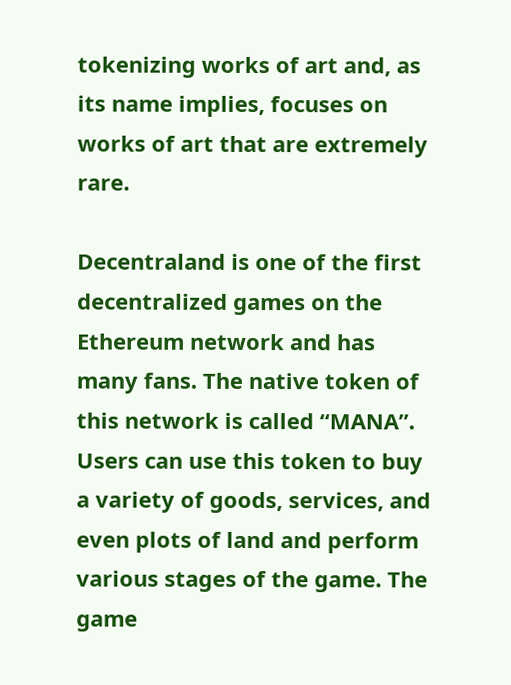tokenizing works of art and, as its name implies, focuses on works of art that are extremely rare.

Decentraland is one of the first decentralized games on the Ethereum network and has many fans. The native token of this network is called “MANA”. Users can use this token to buy a variety of goods, services, and even plots of land and perform various stages of the game. The game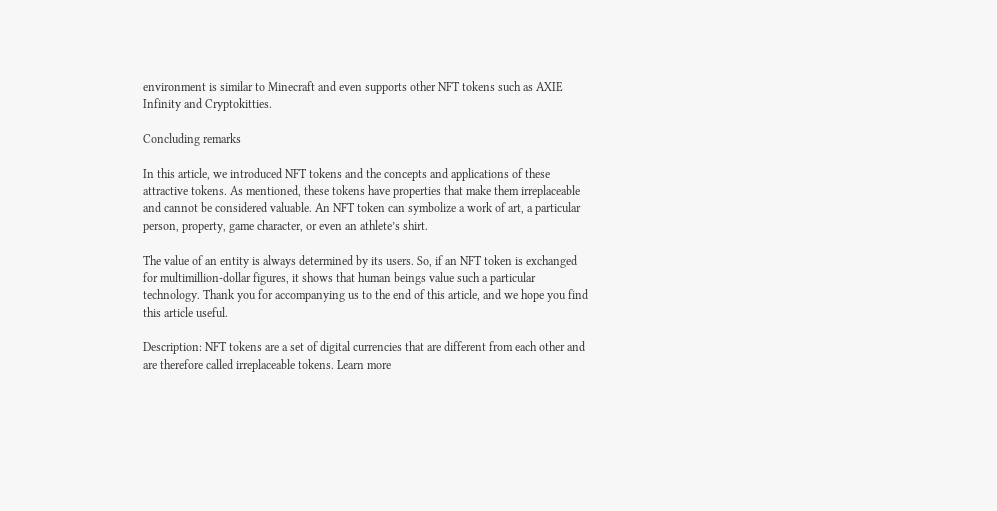environment is similar to Minecraft and even supports other NFT tokens such as AXIE Infinity and Cryptokitties.

Concluding remarks

In this article, we introduced NFT tokens and the concepts and applications of these attractive tokens. As mentioned, these tokens have properties that make them irreplaceable and cannot be considered valuable. An NFT token can symbolize a work of art, a particular person, property, game character, or even an athlete’s shirt.

The value of an entity is always determined by its users. So, if an NFT token is exchanged for multimillion-dollar figures, it shows that human beings value such a particular technology. Thank you for accompanying us to the end of this article, and we hope you find this article useful.

Description: NFT tokens are a set of digital currencies that are different from each other and are therefore called irreplaceable tokens. Learn more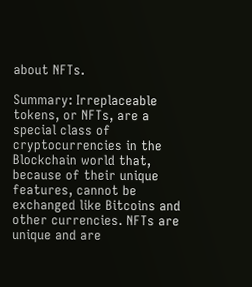about NFTs.

Summary: Irreplaceable tokens, or NFTs, are a special class of cryptocurrencies in the Blockchain world that, because of their unique features, cannot be exchanged like Bitcoins and other currencies. NFTs are unique and are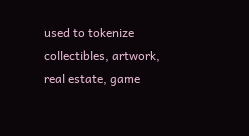used to tokenize collectibles, artwork, real estate, game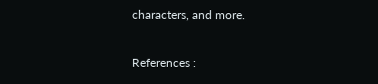characters, and more.

References :